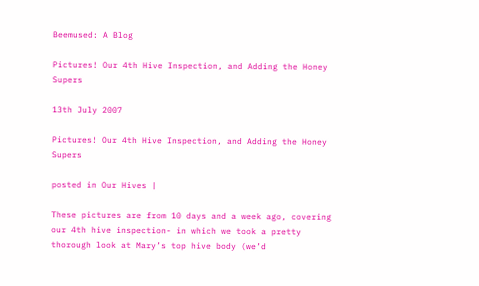Beemused: A Blog

Pictures! Our 4th Hive Inspection, and Adding the Honey Supers

13th July 2007

Pictures! Our 4th Hive Inspection, and Adding the Honey Supers

posted in Our Hives |

These pictures are from 10 days and a week ago, covering our 4th hive inspection- in which we took a pretty thorough look at Mary’s top hive body (we’d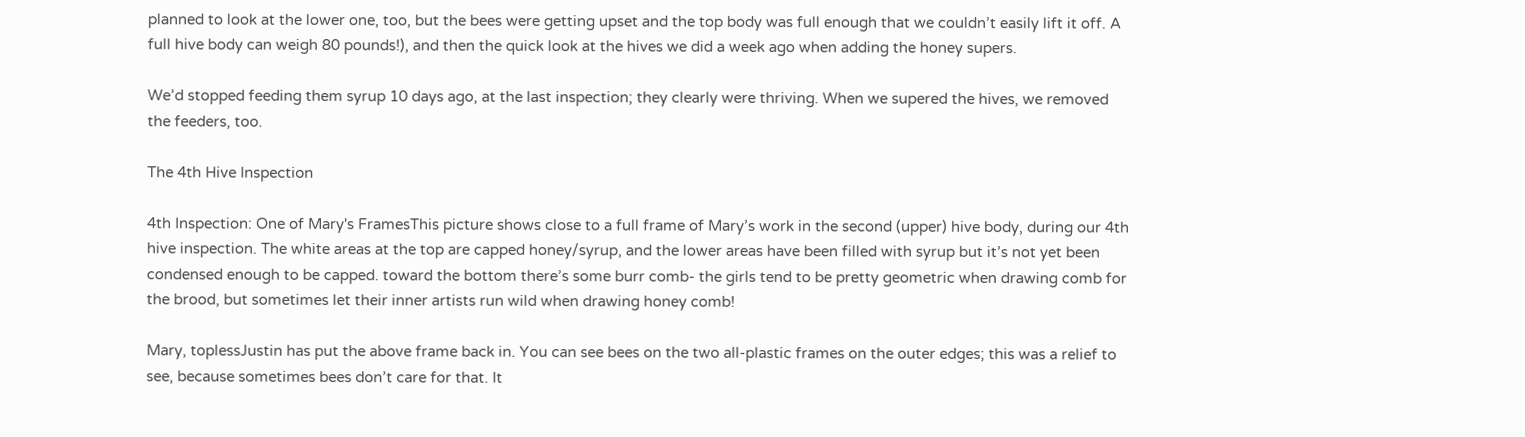planned to look at the lower one, too, but the bees were getting upset and the top body was full enough that we couldn’t easily lift it off. A full hive body can weigh 80 pounds!), and then the quick look at the hives we did a week ago when adding the honey supers.

We’d stopped feeding them syrup 10 days ago, at the last inspection; they clearly were thriving. When we supered the hives, we removed the feeders, too.

The 4th Hive Inspection

4th Inspection: One of Mary's FramesThis picture shows close to a full frame of Mary’s work in the second (upper) hive body, during our 4th hive inspection. The white areas at the top are capped honey/syrup, and the lower areas have been filled with syrup but it’s not yet been condensed enough to be capped. toward the bottom there’s some burr comb- the girls tend to be pretty geometric when drawing comb for the brood, but sometimes let their inner artists run wild when drawing honey comb!

Mary, toplessJustin has put the above frame back in. You can see bees on the two all-plastic frames on the outer edges; this was a relief to see, because sometimes bees don’t care for that. It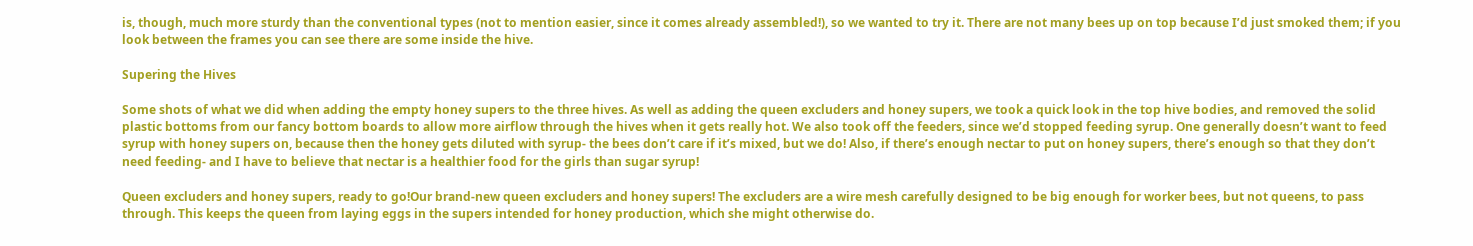is, though, much more sturdy than the conventional types (not to mention easier, since it comes already assembled!), so we wanted to try it. There are not many bees up on top because I’d just smoked them; if you look between the frames you can see there are some inside the hive.

Supering the Hives

Some shots of what we did when adding the empty honey supers to the three hives. As well as adding the queen excluders and honey supers, we took a quick look in the top hive bodies, and removed the solid plastic bottoms from our fancy bottom boards to allow more airflow through the hives when it gets really hot. We also took off the feeders, since we’d stopped feeding syrup. One generally doesn’t want to feed syrup with honey supers on, because then the honey gets diluted with syrup- the bees don’t care if it’s mixed, but we do! Also, if there’s enough nectar to put on honey supers, there’s enough so that they don’t need feeding- and I have to believe that nectar is a healthier food for the girls than sugar syrup!

Queen excluders and honey supers, ready to go!Our brand-new queen excluders and honey supers! The excluders are a wire mesh carefully designed to be big enough for worker bees, but not queens, to pass through. This keeps the queen from laying eggs in the supers intended for honey production, which she might otherwise do.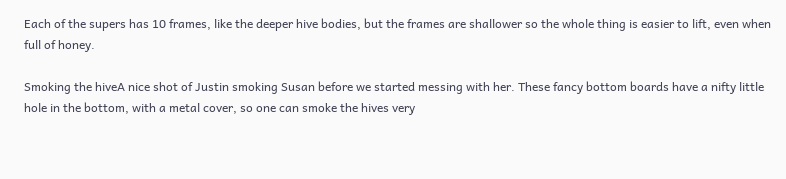Each of the supers has 10 frames, like the deeper hive bodies, but the frames are shallower so the whole thing is easier to lift, even when full of honey.

Smoking the hiveA nice shot of Justin smoking Susan before we started messing with her. These fancy bottom boards have a nifty little hole in the bottom, with a metal cover, so one can smoke the hives very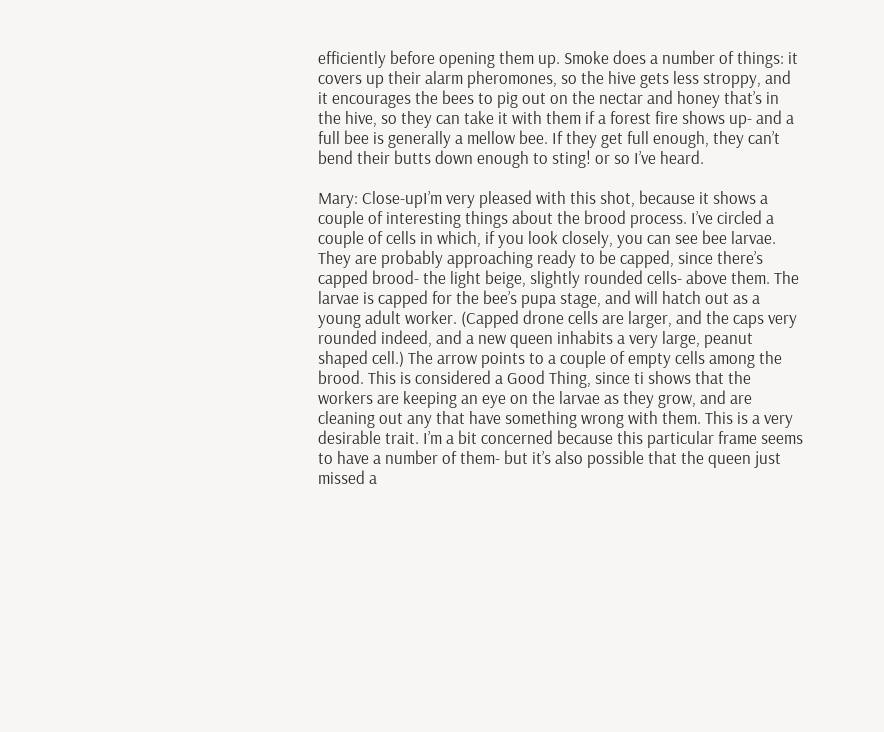efficiently before opening them up. Smoke does a number of things: it covers up their alarm pheromones, so the hive gets less stroppy, and it encourages the bees to pig out on the nectar and honey that’s in the hive, so they can take it with them if a forest fire shows up- and a full bee is generally a mellow bee. If they get full enough, they can’t bend their butts down enough to sting! or so I’ve heard.

Mary: Close-upI’m very pleased with this shot, because it shows a couple of interesting things about the brood process. I’ve circled a couple of cells in which, if you look closely, you can see bee larvae. They are probably approaching ready to be capped, since there’s capped brood- the light beige, slightly rounded cells- above them. The larvae is capped for the bee’s pupa stage, and will hatch out as a young adult worker. (Capped drone cells are larger, and the caps very rounded indeed, and a new queen inhabits a very large, peanut shaped cell.) The arrow points to a couple of empty cells among the brood. This is considered a Good Thing, since ti shows that the workers are keeping an eye on the larvae as they grow, and are cleaning out any that have something wrong with them. This is a very desirable trait. I’m a bit concerned because this particular frame seems to have a number of them- but it’s also possible that the queen just missed a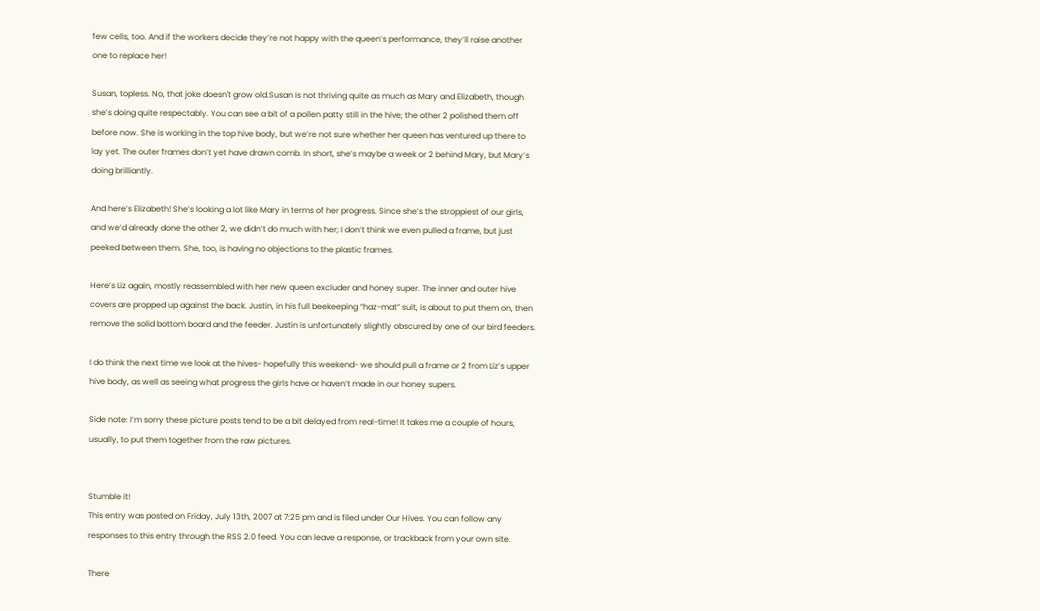few cells, too. And if the workers decide they’re not happy with the queen’s performance, they’ll raise another one to replace her!

Susan, topless. No, that joke doesn't grow old.Susan is not thriving quite as much as Mary and Elizabeth, though she’s doing quite respectably. You can see a bit of a pollen patty still in the hive; the other 2 polished them off before now. She is working in the top hive body, but we’re not sure whether her queen has ventured up there to lay yet. The outer frames don’t yet have drawn comb. In short, she’s maybe a week or 2 behind Mary, but Mary’s doing brilliantly.

And here’s Elizabeth! She’s looking a lot like Mary in terms of her progress. Since she’s the stroppiest of our girls, and we’d already done the other 2, we didn’t do much with her; I don’t think we even pulled a frame, but just peeked between them. She, too, is having no objections to the plastic frames.

Here’s Liz again, mostly reassembled with her new queen excluder and honey super. The inner and outer hive covers are propped up against the back. Justin, in his full beekeeping “haz-mat” suit, is about to put them on, then remove the solid bottom board and the feeder. Justin is unfortunately slightly obscured by one of our bird feeders.

I do think the next time we look at the hives- hopefully this weekend- we should pull a frame or 2 from Liz’s upper hive body, as well as seeing what progress the girls have or haven’t made in our honey supers.

Side note: I’m sorry these picture posts tend to be a bit delayed from real-time! It takes me a couple of hours, usually, to put them together from the raw pictures.


Stumble it!
This entry was posted on Friday, July 13th, 2007 at 7:25 pm and is filed under Our Hives. You can follow any responses to this entry through the RSS 2.0 feed. You can leave a response, or trackback from your own site.

There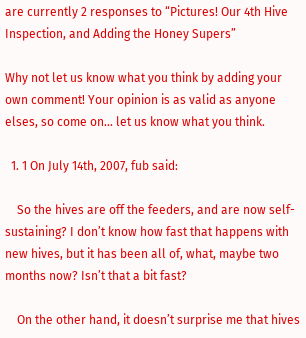are currently 2 responses to “Pictures! Our 4th Hive Inspection, and Adding the Honey Supers”

Why not let us know what you think by adding your own comment! Your opinion is as valid as anyone elses, so come on... let us know what you think.

  1. 1 On July 14th, 2007, fub said:

    So the hives are off the feeders, and are now self-sustaining? I don’t know how fast that happens with new hives, but it has been all of, what, maybe two months now? Isn’t that a bit fast?

    On the other hand, it doesn’t surprise me that hives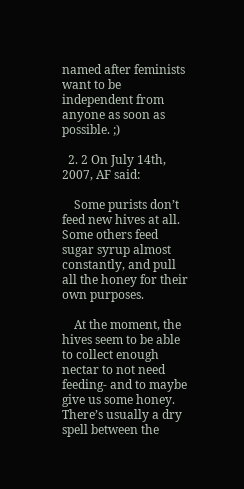named after feminists want to be independent from anyone as soon as possible. ;)

  2. 2 On July 14th, 2007, AF said:

    Some purists don’t feed new hives at all. Some others feed sugar syrup almost constantly, and pull all the honey for their own purposes.

    At the moment, the hives seem to be able to collect enough nectar to not need feeding- and to maybe give us some honey. There’s usually a dry spell between the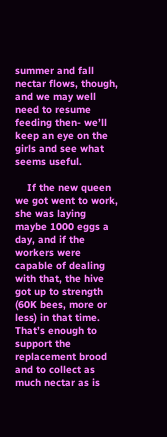summer and fall nectar flows, though, and we may well need to resume feeding then- we’ll keep an eye on the girls and see what seems useful.

    If the new queen we got went to work, she was laying maybe 1000 eggs a day, and if the workers were capable of dealing with that, the hive got up to strength (60K bees, more or less) in that time. That’s enough to support the replacement brood and to collect as much nectar as is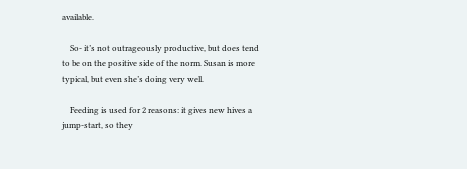available.

    So- it’s not outrageously productive, but does tend to be on the positive side of the norm. Susan is more typical, but even she’s doing very well.

    Feeding is used for 2 reasons: it gives new hives a jump-start, so they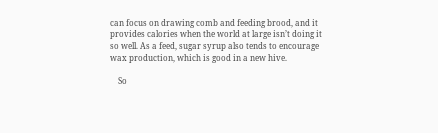can focus on drawing comb and feeding brood, and it provides calories when the world at large isn’t doing it so well. As a feed, sugar syrup also tends to encourage wax production, which is good in a new hive.

    So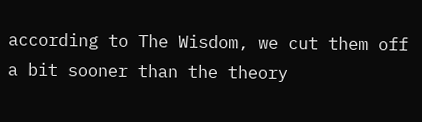according to The Wisdom, we cut them off a bit sooner than the theory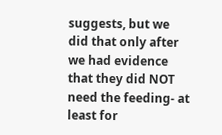suggests, but we did that only after we had evidence that they did NOT need the feeding- at least for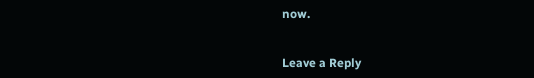now.


Leave a Reply